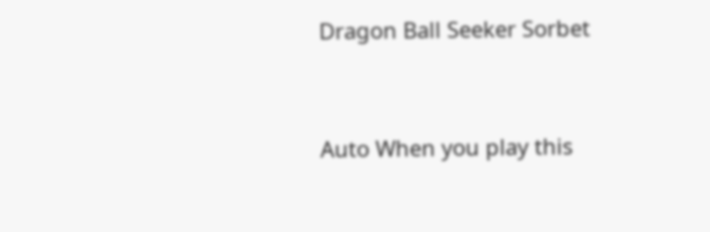Dragon Ball Seeker Sorbet


Auto When you play this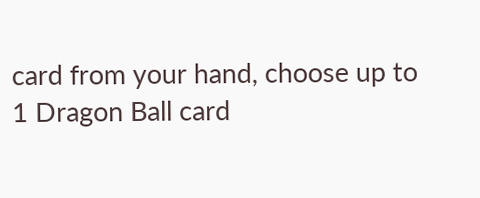card from your hand, choose up to 1 Dragon Ball card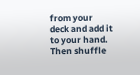from your deck and add it to your hand. Then shuffle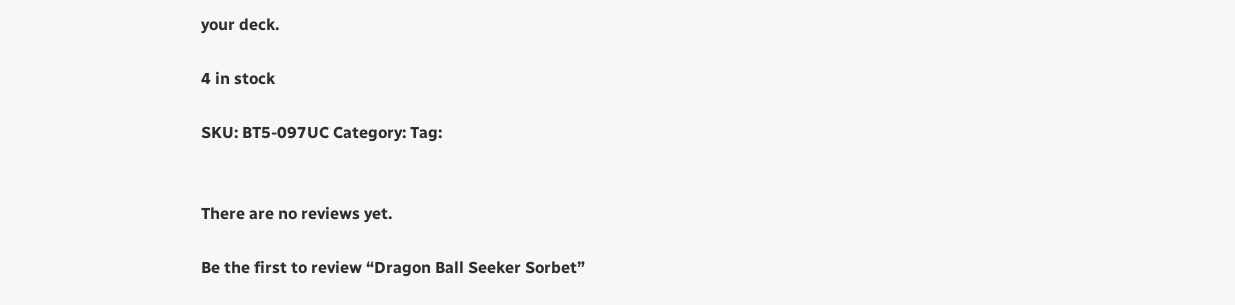your deck.

4 in stock

SKU: BT5-097UC Category: Tag:


There are no reviews yet.

Be the first to review “Dragon Ball Seeker Sorbet”